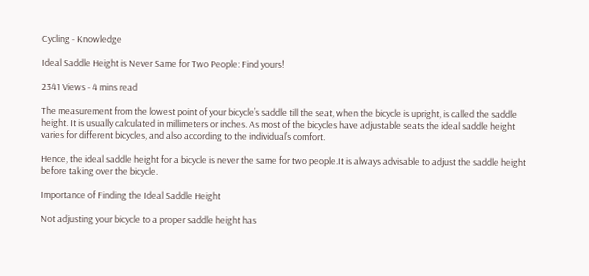Cycling - Knowledge

Ideal Saddle Height is Never Same for Two People: Find yours!

2341 Views - 4 mins read

The measurement from the lowest point of your bicycle’s saddle till the seat, when the bicycle is upright, is called the saddle height. It is usually calculated in millimeters or inches. As most of the bicycles have adjustable seats the ideal saddle height varies for different bicycles, and also according to the individual’s comfort.

Hence, the ideal saddle height for a bicycle is never the same for two people.It is always advisable to adjust the saddle height before taking over the bicycle.

Importance of Finding the Ideal Saddle Height

Not adjusting your bicycle to a proper saddle height has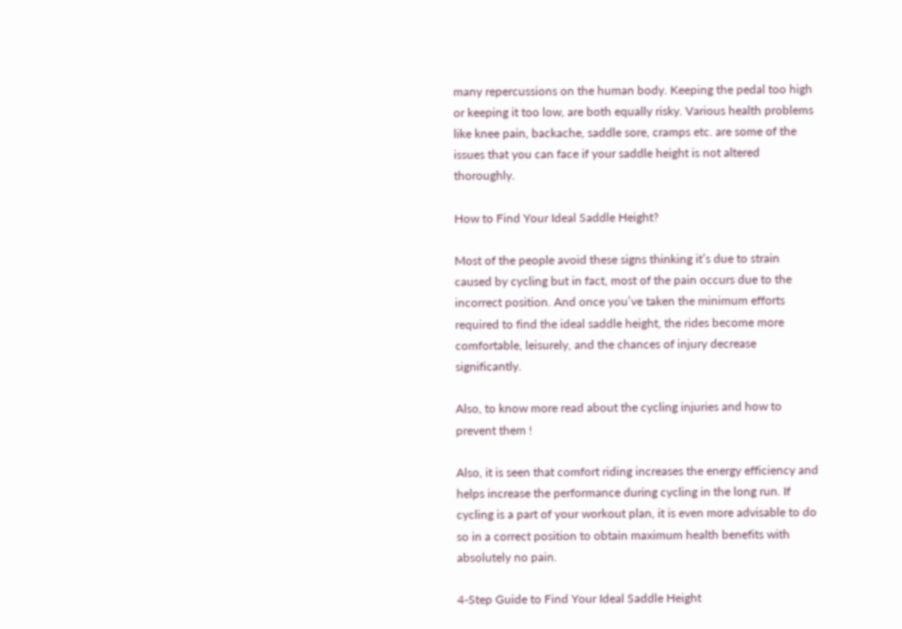many repercussions on the human body. Keeping the pedal too high or keeping it too low, are both equally risky. Various health problems like knee pain, backache, saddle sore, cramps etc. are some of the issues that you can face if your saddle height is not altered thoroughly.

How to Find Your Ideal Saddle Height?

Most of the people avoid these signs thinking it’s due to strain caused by cycling but in fact, most of the pain occurs due to the incorrect position. And once you’ve taken the minimum efforts required to find the ideal saddle height, the rides become more comfortable, leisurely, and the chances of injury decrease significantly.

Also, to know more read about the cycling injuries and how to prevent them !

Also, it is seen that comfort riding increases the energy efficiency and helps increase the performance during cycling in the long run. If cycling is a part of your workout plan, it is even more advisable to do so in a correct position to obtain maximum health benefits with absolutely no pain.

4-Step Guide to Find Your Ideal Saddle Height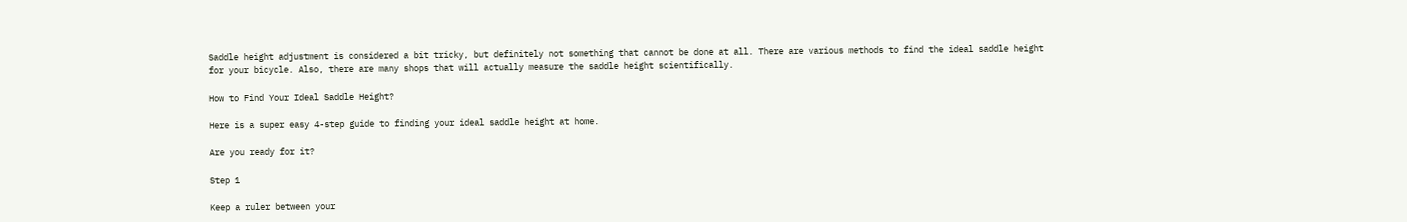Saddle height adjustment is considered a bit tricky, but definitely not something that cannot be done at all. There are various methods to find the ideal saddle height for your bicycle. Also, there are many shops that will actually measure the saddle height scientifically.

How to Find Your Ideal Saddle Height?

Here is a super easy 4-step guide to finding your ideal saddle height at home.

Are you ready for it?

Step 1

Keep a ruler between your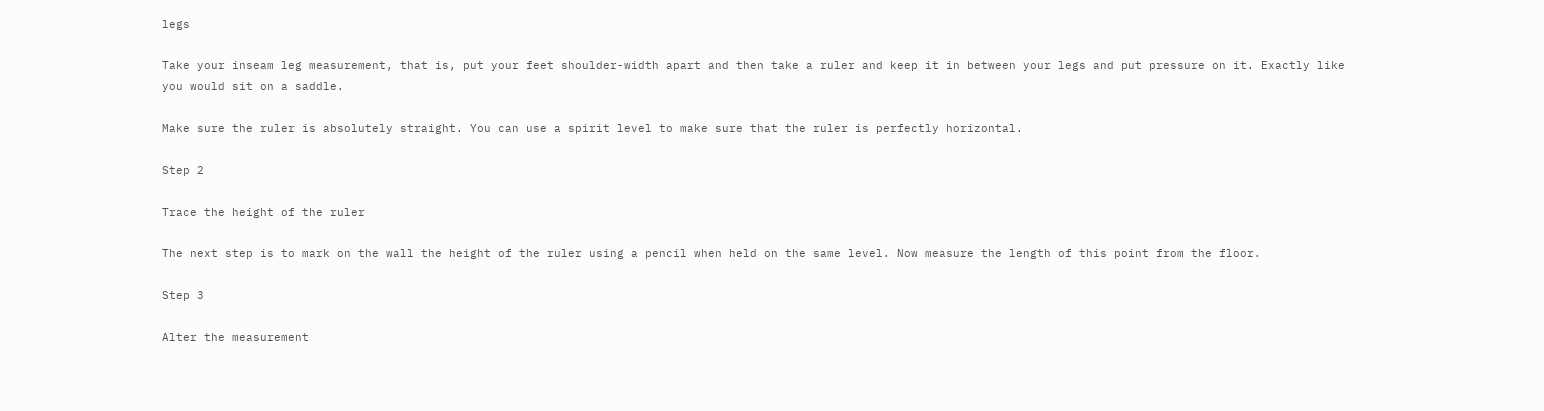legs

Take your inseam leg measurement, that is, put your feet shoulder-width apart and then take a ruler and keep it in between your legs and put pressure on it. Exactly like you would sit on a saddle.

Make sure the ruler is absolutely straight. You can use a spirit level to make sure that the ruler is perfectly horizontal.

Step 2

Trace the height of the ruler

The next step is to mark on the wall the height of the ruler using a pencil when held on the same level. Now measure the length of this point from the floor.

Step 3

Alter the measurement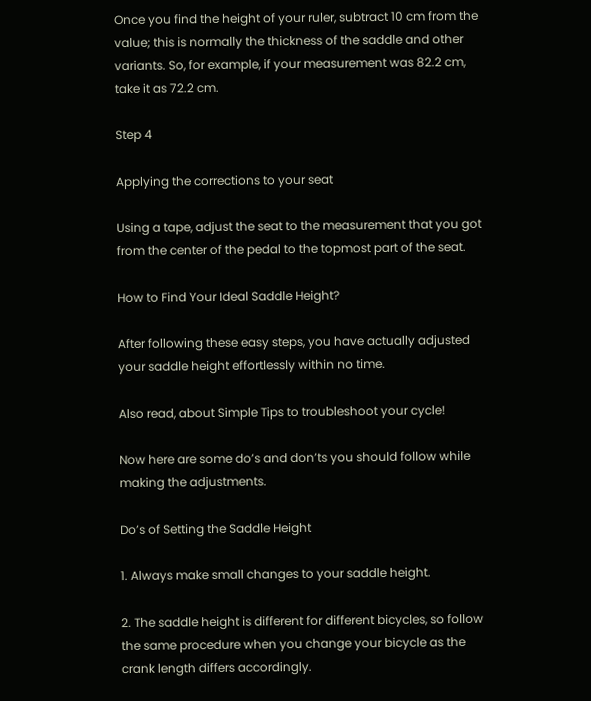Once you find the height of your ruler, subtract 10 cm from the value; this is normally the thickness of the saddle and other variants. So, for example, if your measurement was 82.2 cm, take it as 72.2 cm.

Step 4

Applying the corrections to your seat

Using a tape, adjust the seat to the measurement that you got from the center of the pedal to the topmost part of the seat.

How to Find Your Ideal Saddle Height?

After following these easy steps, you have actually adjusted your saddle height effortlessly within no time.

Also read, about Simple Tips to troubleshoot your cycle!

Now here are some do’s and don’ts you should follow while making the adjustments.

Do’s of Setting the Saddle Height

1. Always make small changes to your saddle height.

2. The saddle height is different for different bicycles, so follow the same procedure when you change your bicycle as the crank length differs accordingly.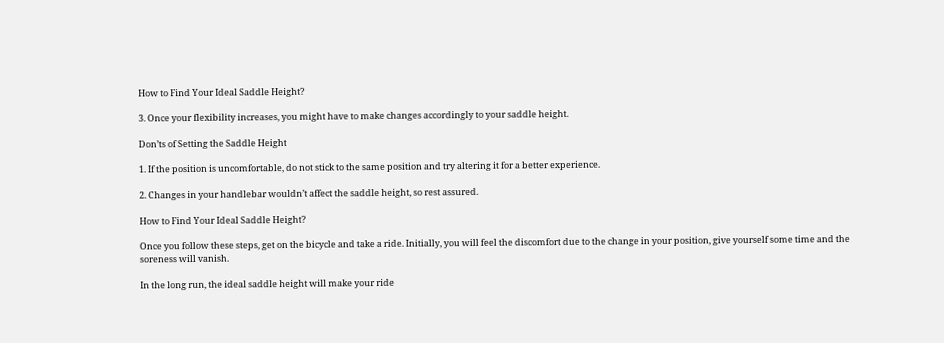How to Find Your Ideal Saddle Height?

3. Once your flexibility increases, you might have to make changes accordingly to your saddle height.

Don’ts of Setting the Saddle Height

1. If the position is uncomfortable, do not stick to the same position and try altering it for a better experience.

2. Changes in your handlebar wouldn’t affect the saddle height, so rest assured.

How to Find Your Ideal Saddle Height?

Once you follow these steps, get on the bicycle and take a ride. Initially, you will feel the discomfort due to the change in your position, give yourself some time and the soreness will vanish.

In the long run, the ideal saddle height will make your ride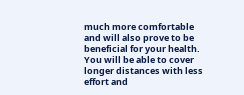much more comfortable and will also prove to be beneficial for your health. You will be able to cover longer distances with less effort and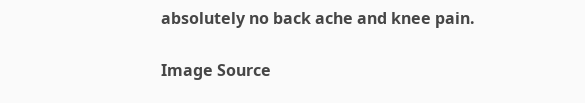absolutely no back ache and knee pain.

Image Source